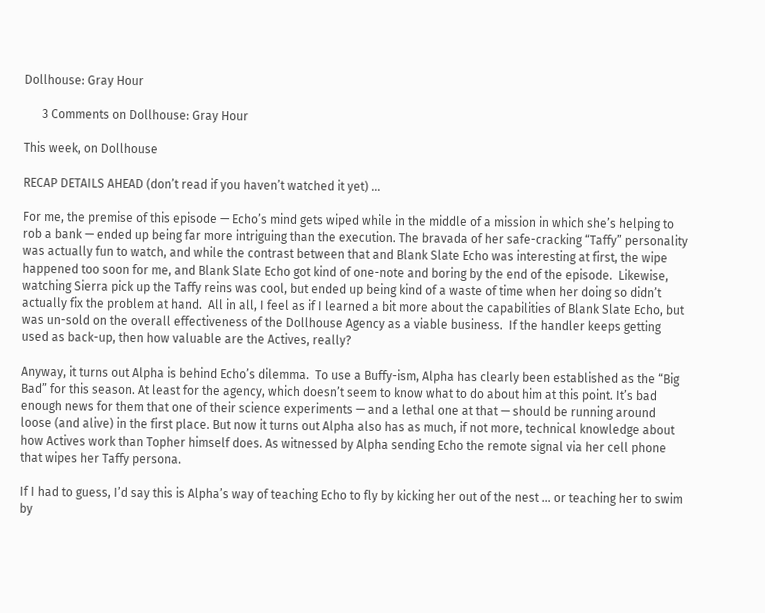Dollhouse: Gray Hour

      3 Comments on Dollhouse: Gray Hour

This week, on Dollhouse

RECAP DETAILS AHEAD (don’t read if you haven’t watched it yet) …

For me, the premise of this episode — Echo’s mind gets wiped while in the middle of a mission in which she’s helping to rob a bank — ended up being far more intriguing than the execution. The bravada of her safe-cracking “Taffy” personality was actually fun to watch, and while the contrast between that and Blank Slate Echo was interesting at first, the wipe happened too soon for me, and Blank Slate Echo got kind of one-note and boring by the end of the episode.  Likewise, watching Sierra pick up the Taffy reins was cool, but ended up being kind of a waste of time when her doing so didn’t actually fix the problem at hand.  All in all, I feel as if I learned a bit more about the capabilities of Blank Slate Echo, but was un-sold on the overall effectiveness of the Dollhouse Agency as a viable business.  If the handler keeps getting used as back-up, then how valuable are the Actives, really?

Anyway, it turns out Alpha is behind Echo’s dilemma.  To use a Buffy-ism, Alpha has clearly been established as the “Big Bad” for this season. At least for the agency, which doesn’t seem to know what to do about him at this point. It’s bad enough news for them that one of their science experiments — and a lethal one at that — should be running around loose (and alive) in the first place. But now it turns out Alpha also has as much, if not more, technical knowledge about how Actives work than Topher himself does. As witnessed by Alpha sending Echo the remote signal via her cell phone that wipes her Taffy persona.

If I had to guess, I’d say this is Alpha’s way of teaching Echo to fly by kicking her out of the nest … or teaching her to swim by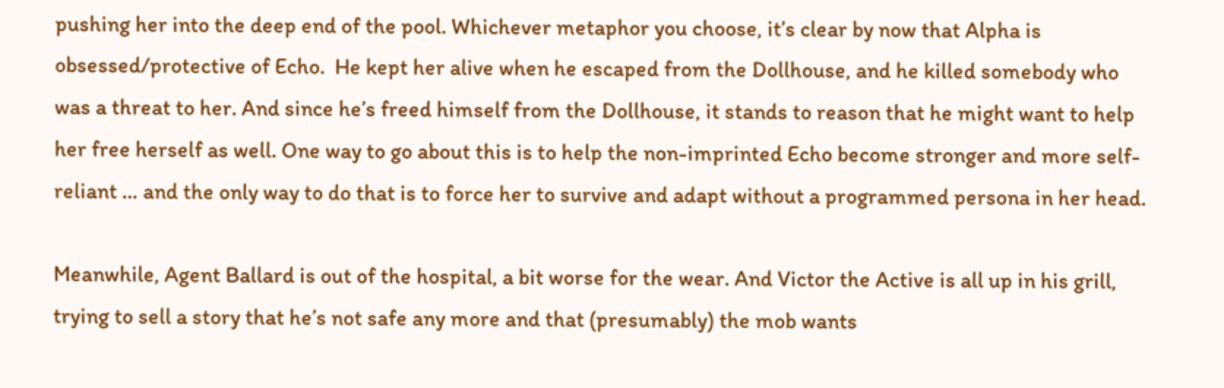pushing her into the deep end of the pool. Whichever metaphor you choose, it’s clear by now that Alpha is obsessed/protective of Echo.  He kept her alive when he escaped from the Dollhouse, and he killed somebody who was a threat to her. And since he’s freed himself from the Dollhouse, it stands to reason that he might want to help her free herself as well. One way to go about this is to help the non-imprinted Echo become stronger and more self-reliant … and the only way to do that is to force her to survive and adapt without a programmed persona in her head.

Meanwhile, Agent Ballard is out of the hospital, a bit worse for the wear. And Victor the Active is all up in his grill, trying to sell a story that he’s not safe any more and that (presumably) the mob wants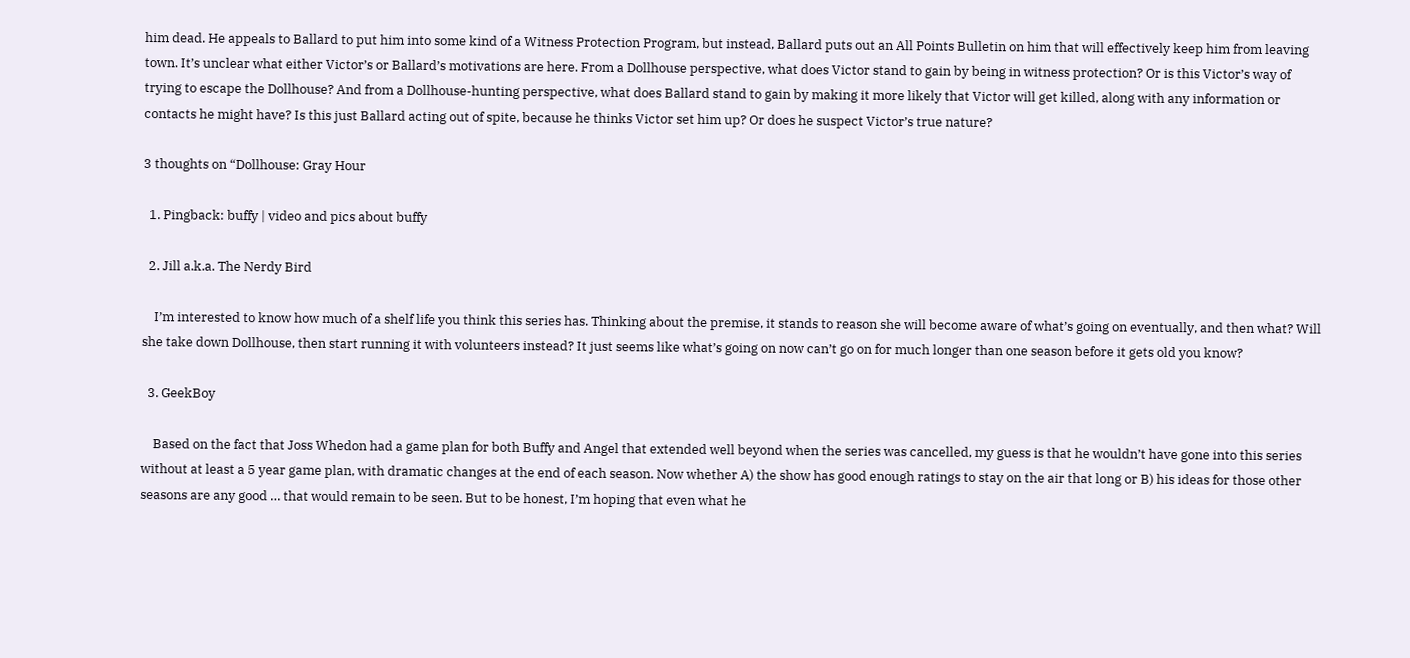him dead. He appeals to Ballard to put him into some kind of a Witness Protection Program, but instead, Ballard puts out an All Points Bulletin on him that will effectively keep him from leaving town. It’s unclear what either Victor’s or Ballard’s motivations are here. From a Dollhouse perspective, what does Victor stand to gain by being in witness protection? Or is this Victor’s way of trying to escape the Dollhouse? And from a Dollhouse-hunting perspective, what does Ballard stand to gain by making it more likely that Victor will get killed, along with any information or contacts he might have? Is this just Ballard acting out of spite, because he thinks Victor set him up? Or does he suspect Victor’s true nature?

3 thoughts on “Dollhouse: Gray Hour

  1. Pingback: buffy | video and pics about buffy

  2. Jill a.k.a. The Nerdy Bird

    I’m interested to know how much of a shelf life you think this series has. Thinking about the premise, it stands to reason she will become aware of what’s going on eventually, and then what? Will she take down Dollhouse, then start running it with volunteers instead? It just seems like what’s going on now can’t go on for much longer than one season before it gets old you know?

  3. GeekBoy

    Based on the fact that Joss Whedon had a game plan for both Buffy and Angel that extended well beyond when the series was cancelled, my guess is that he wouldn’t have gone into this series without at least a 5 year game plan, with dramatic changes at the end of each season. Now whether A) the show has good enough ratings to stay on the air that long or B) his ideas for those other seasons are any good … that would remain to be seen. But to be honest, I’m hoping that even what he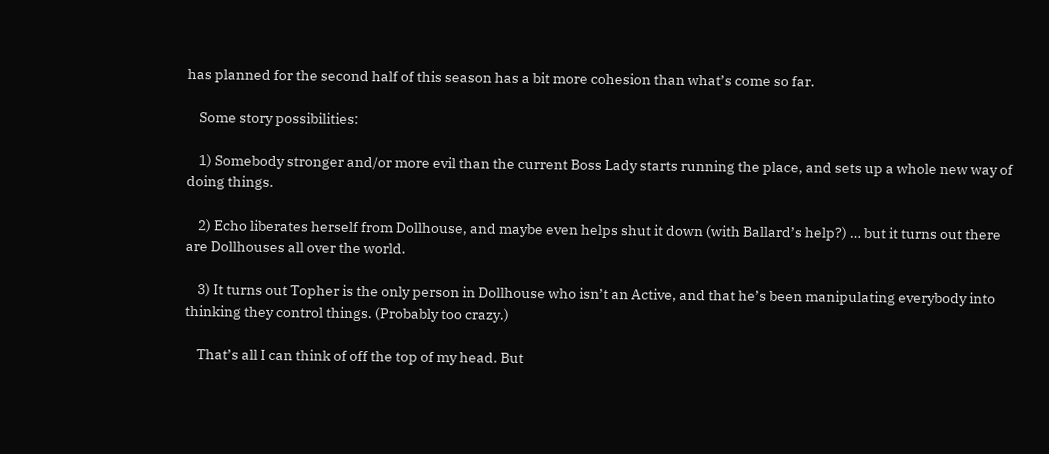has planned for the second half of this season has a bit more cohesion than what’s come so far.

    Some story possibilities:

    1) Somebody stronger and/or more evil than the current Boss Lady starts running the place, and sets up a whole new way of doing things.

    2) Echo liberates herself from Dollhouse, and maybe even helps shut it down (with Ballard’s help?) … but it turns out there are Dollhouses all over the world.

    3) It turns out Topher is the only person in Dollhouse who isn’t an Active, and that he’s been manipulating everybody into thinking they control things. (Probably too crazy.)

    That’s all I can think of off the top of my head. But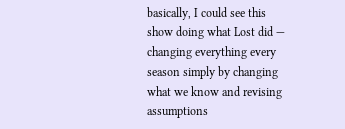basically, I could see this show doing what Lost did — changing everything every season simply by changing what we know and revising assumptions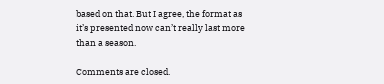based on that. But I agree, the format as it’s presented now can’t really last more than a season.

Comments are closed.